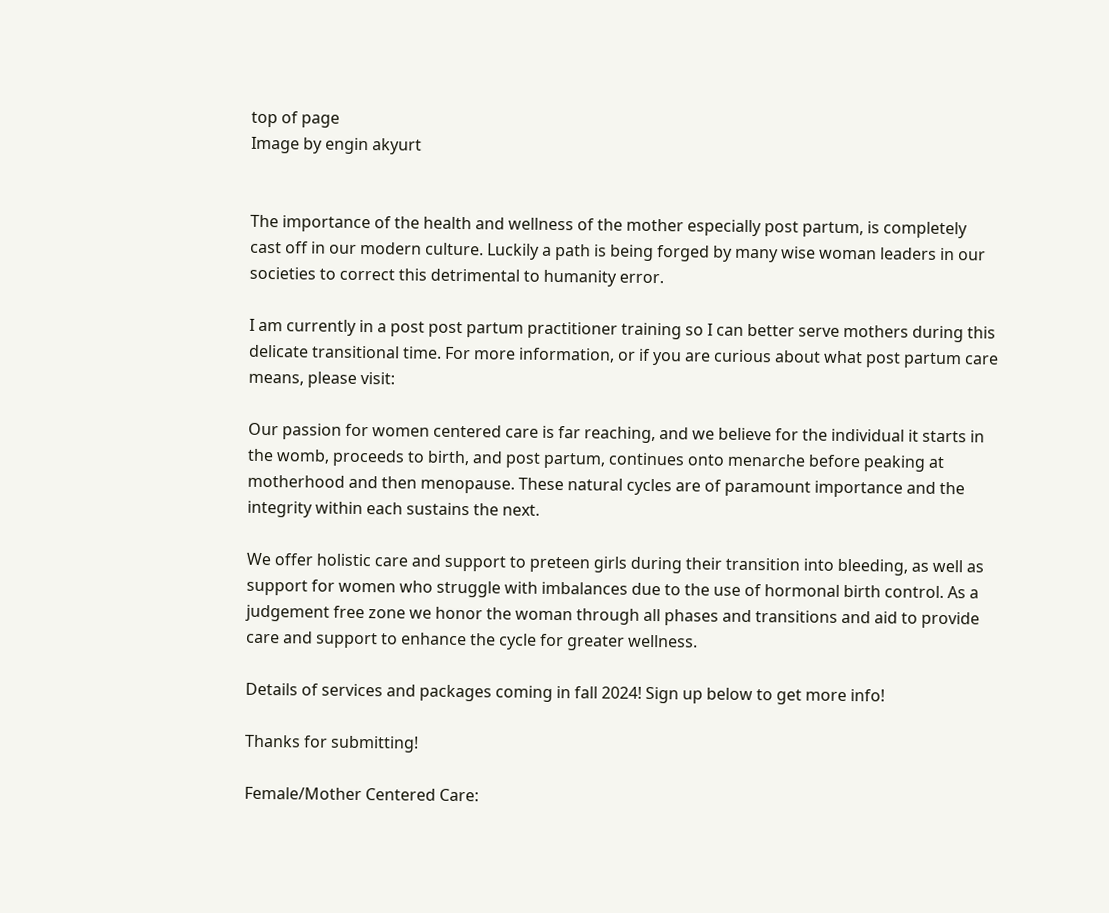top of page
Image by engin akyurt


The importance of the health and wellness of the mother especially post partum, is completely cast off in our modern culture. Luckily a path is being forged by many wise woman leaders in our societies to correct this detrimental to humanity error.

I am currently in a post post partum practitioner training so I can better serve mothers during this delicate transitional time. For more information, or if you are curious about what post partum care means, please visit:

Our passion for women centered care is far reaching, and we believe for the individual it starts in the womb, proceeds to birth, and post partum, continues onto menarche before peaking at motherhood and then menopause. These natural cycles are of paramount importance and the integrity within each sustains the next.

We offer holistic care and support to preteen girls during their transition into bleeding, as well as support for women who struggle with imbalances due to the use of hormonal birth control. As a judgement free zone we honor the woman through all phases and transitions and aid to provide care and support to enhance the cycle for greater wellness.

Details of services and packages coming in fall 2024! Sign up below to get more info!

Thanks for submitting!

Female/Mother Centered Care: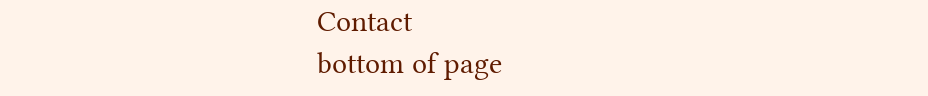Contact
bottom of page